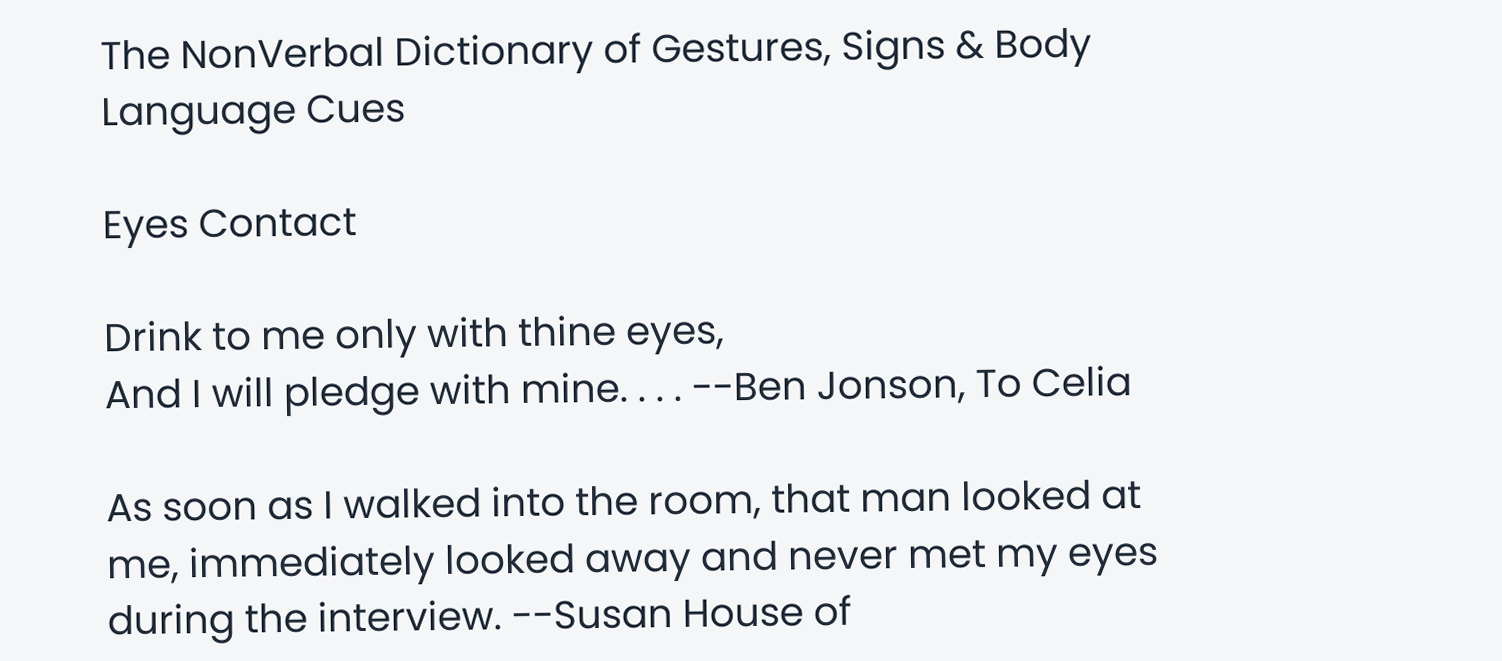The NonVerbal Dictionary of Gestures, Signs & Body Language Cues

Eyes Contact

Drink to me only with thine eyes,
And I will pledge with mine. . . . --Ben Jonson, To Celia

As soon as I walked into the room, that man looked at me, immediately looked away and never met my eyes during the interview. --Susan House of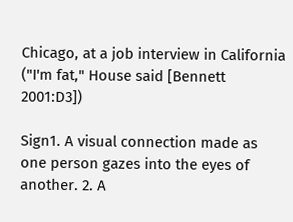Chicago, at a job interview in California ("I'm fat," House said [Bennett 2001:D3])

Sign1. A visual connection made as one person gazes into the eyes of another. 2. A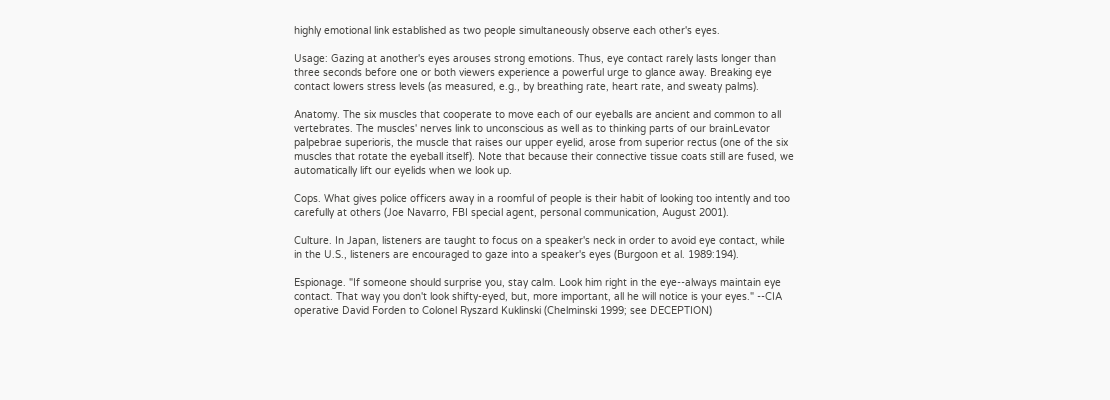highly emotional link established as two people simultaneously observe each other's eyes.

Usage: Gazing at another's eyes arouses strong emotions. Thus, eye contact rarely lasts longer than three seconds before one or both viewers experience a powerful urge to glance away. Breaking eye contact lowers stress levels (as measured, e.g., by breathing rate, heart rate, and sweaty palms).

Anatomy. The six muscles that cooperate to move each of our eyeballs are ancient and common to all vertebrates. The muscles' nerves link to unconscious as well as to thinking parts of our brainLevator palpebrae superioris, the muscle that raises our upper eyelid, arose from superior rectus (one of the six muscles that rotate the eyeball itself). Note that because their connective tissue coats still are fused, we automatically lift our eyelids when we look up.

Cops. What gives police officers away in a roomful of people is their habit of looking too intently and too carefully at others (Joe Navarro, FBI special agent, personal communication, August 2001).

Culture. In Japan, listeners are taught to focus on a speaker's neck in order to avoid eye contact, while in the U.S., listeners are encouraged to gaze into a speaker's eyes (Burgoon et al. 1989:194).

Espionage. "If someone should surprise you, stay calm. Look him right in the eye--always maintain eye contact. That way you don't look shifty-eyed, but, more important, all he will notice is your eyes." --CIA operative David Forden to Colonel Ryszard Kuklinski (Chelminski 1999; see DECEPTION)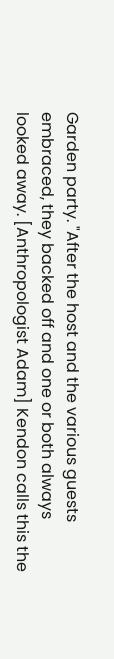Garden party. "After the host and the various guests embraced, they backed off and one or both always looked away. [Anthropologist Adam] Kendon calls this the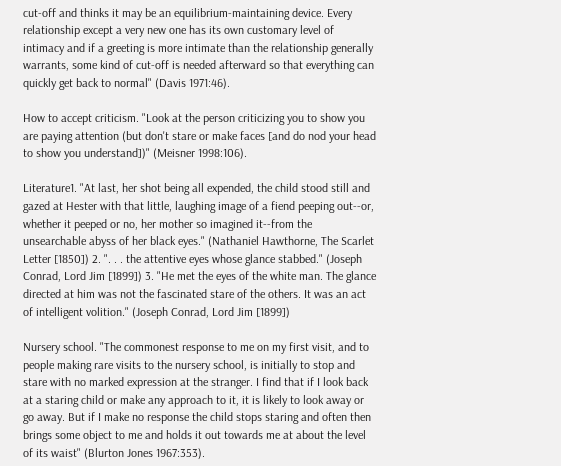cut-off and thinks it may be an equilibrium-maintaining device. Every relationship except a very new one has its own customary level of intimacy and if a greeting is more intimate than the relationship generally warrants, some kind of cut-off is needed afterward so that everything can quickly get back to normal" (Davis 1971:46).

How to accept criticism. "Look at the person criticizing you to show you are paying attention (but don't stare or make faces [and do nod your head to show you understand])" (Meisner 1998:106).

Literature1. "At last, her shot being all expended, the child stood still and gazed at Hester with that little, laughing image of a fiend peeping out--or, whether it peeped or no, her mother so imagined it--from the unsearchable abyss of her black eyes." (Nathaniel Hawthorne, The Scarlet Letter [1850]) 2. ". . . the attentive eyes whose glance stabbed." (Joseph Conrad, Lord Jim [1899]) 3. "He met the eyes of the white man. The glance directed at him was not the fascinated stare of the others. It was an act of intelligent volition." (Joseph Conrad, Lord Jim [1899])

Nursery school. "The commonest response to me on my first visit, and to people making rare visits to the nursery school, is initially to stop and stare with no marked expression at the stranger. I find that if I look back at a staring child or make any approach to it, it is likely to look away or go away. But if I make no response the child stops staring and often then brings some object to me and holds it out towards me at about the level of its waist" (Blurton Jones 1967:353).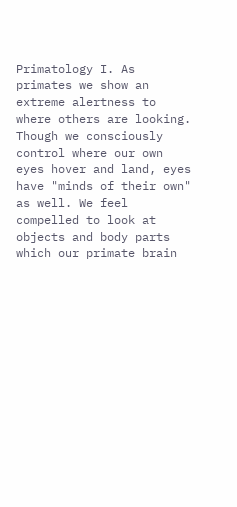Primatology I. As primates we show an extreme alertness to where others are looking. Though we consciously control where our own eyes hover and land, eyes have "minds of their own" as well. We feel compelled to look at objects and body parts which our primate brain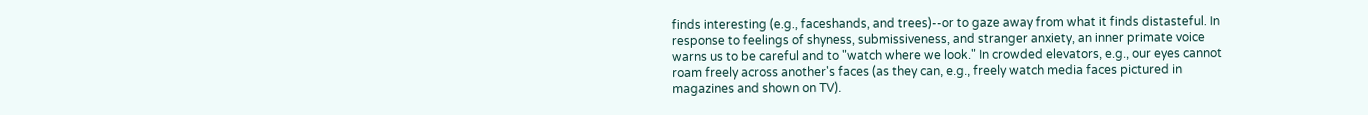finds interesting (e.g., faceshands, and trees)--or to gaze away from what it finds distasteful. In response to feelings of shyness, submissiveness, and stranger anxiety, an inner primate voice warns us to be careful and to "watch where we look." In crowded elevators, e.g., our eyes cannot roam freely across another's faces (as they can, e.g., freely watch media faces pictured in magazines and shown on TV).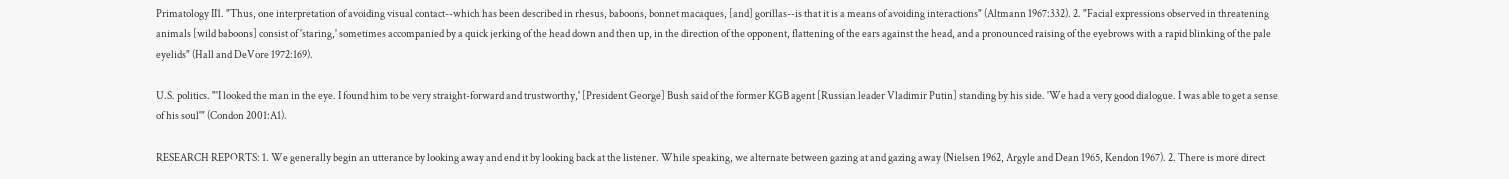Primatology II1. "Thus, one interpretation of avoiding visual contact--which has been described in rhesus, baboons, bonnet macaques, [and] gorillas--is that it is a means of avoiding interactions" (Altmann 1967:332). 2. "Facial expressions observed in threatening animals [wild baboons] consist of 'staring,' sometimes accompanied by a quick jerking of the head down and then up, in the direction of the opponent, flattening of the ears against the head, and a pronounced raising of the eyebrows with a rapid blinking of the pale eyelids" (Hall and DeVore 1972:169).

U.S. politics. "'I looked the man in the eye. I found him to be very straight-forward and trustworthy,' [President George] Bush said of the former KGB agent [Russian leader Vladimir Putin] standing by his side. 'We had a very good dialogue. I was able to get a sense of his soul'" (Condon 2001:A1).

RESEARCH REPORTS: 1. We generally begin an utterance by looking away and end it by looking back at the listener. While speaking, we alternate between gazing at and gazing away (Nielsen 1962, Argyle and Dean 1965, Kendon 1967). 2. There is more direct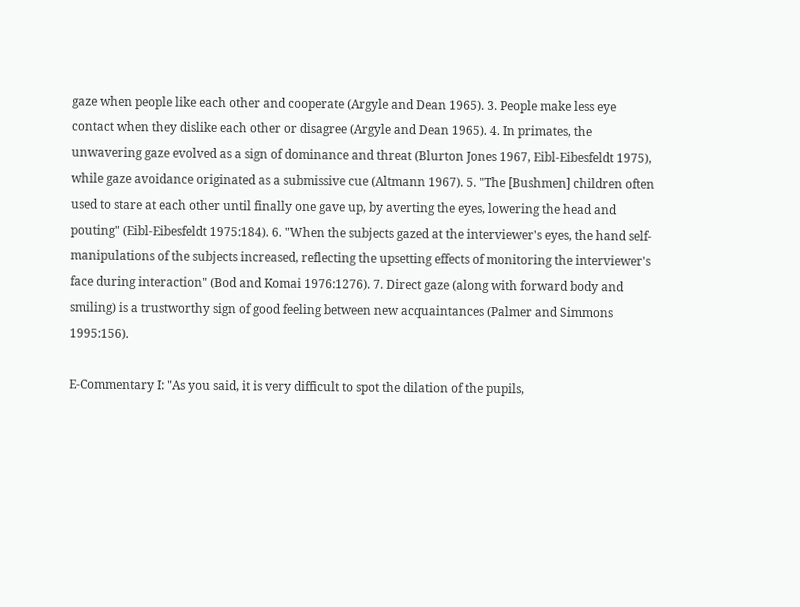gaze when people like each other and cooperate (Argyle and Dean 1965). 3. People make less eye contact when they dislike each other or disagree (Argyle and Dean 1965). 4. In primates, the unwavering gaze evolved as a sign of dominance and threat (Blurton Jones 1967, Eibl-Eibesfeldt 1975), while gaze avoidance originated as a submissive cue (Altmann 1967). 5. "The [Bushmen] children often used to stare at each other until finally one gave up, by averting the eyes, lowering the head and pouting" (Eibl-Eibesfeldt 1975:184). 6. "When the subjects gazed at the interviewer's eyes, the hand self-manipulations of the subjects increased, reflecting the upsetting effects of monitoring the interviewer's face during interaction" (Bod and Komai 1976:1276). 7. Direct gaze (along with forward body and smiling) is a trustworthy sign of good feeling between new acquaintances (Palmer and Simmons 1995:156).

E-Commentary I: "As you said, it is very difficult to spot the dilation of the pupils,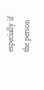especially if the person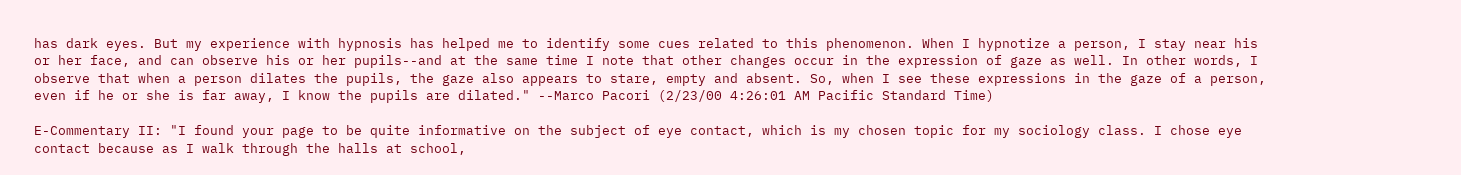has dark eyes. But my experience with hypnosis has helped me to identify some cues related to this phenomenon. When I hypnotize a person, I stay near his or her face, and can observe his or her pupils--and at the same time I note that other changes occur in the expression of gaze as well. In other words, I observe that when a person dilates the pupils, the gaze also appears to stare, empty and absent. So, when I see these expressions in the gaze of a person, even if he or she is far away, I know the pupils are dilated." --Marco Pacori (2/23/00 4:26:01 AM Pacific Standard Time)

E-Commentary II: "I found your page to be quite informative on the subject of eye contact, which is my chosen topic for my sociology class. I chose eye contact because as I walk through the halls at school,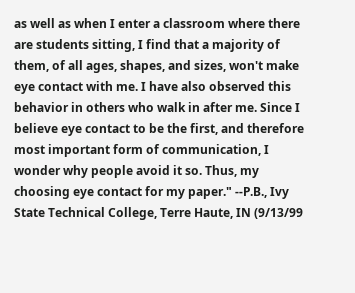as well as when I enter a classroom where there are students sitting, I find that a majority of them, of all ages, shapes, and sizes, won't make eye contact with me. I have also observed this behavior in others who walk in after me. Since I believe eye contact to be the first, and therefore most important form of communication, I wonder why people avoid it so. Thus, my choosing eye contact for my paper." --P.B., Ivy State Technical College, Terre Haute, IN (9/13/99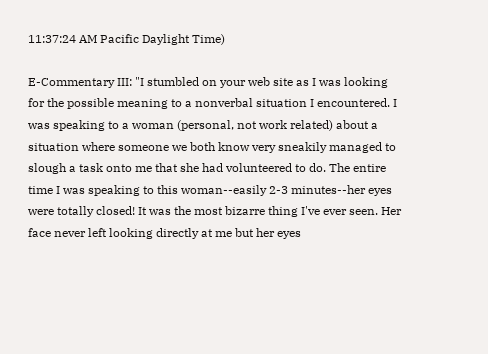11:37:24 AM Pacific Daylight Time)

E-Commentary III: "I stumbled on your web site as I was looking for the possible meaning to a nonverbal situation I encountered. I was speaking to a woman (personal, not work related) about a situation where someone we both know very sneakily managed to slough a task onto me that she had volunteered to do. The entire time I was speaking to this woman--easily 2-3 minutes--her eyes were totally closed! It was the most bizarre thing I've ever seen. Her face never left looking directly at me but her eyes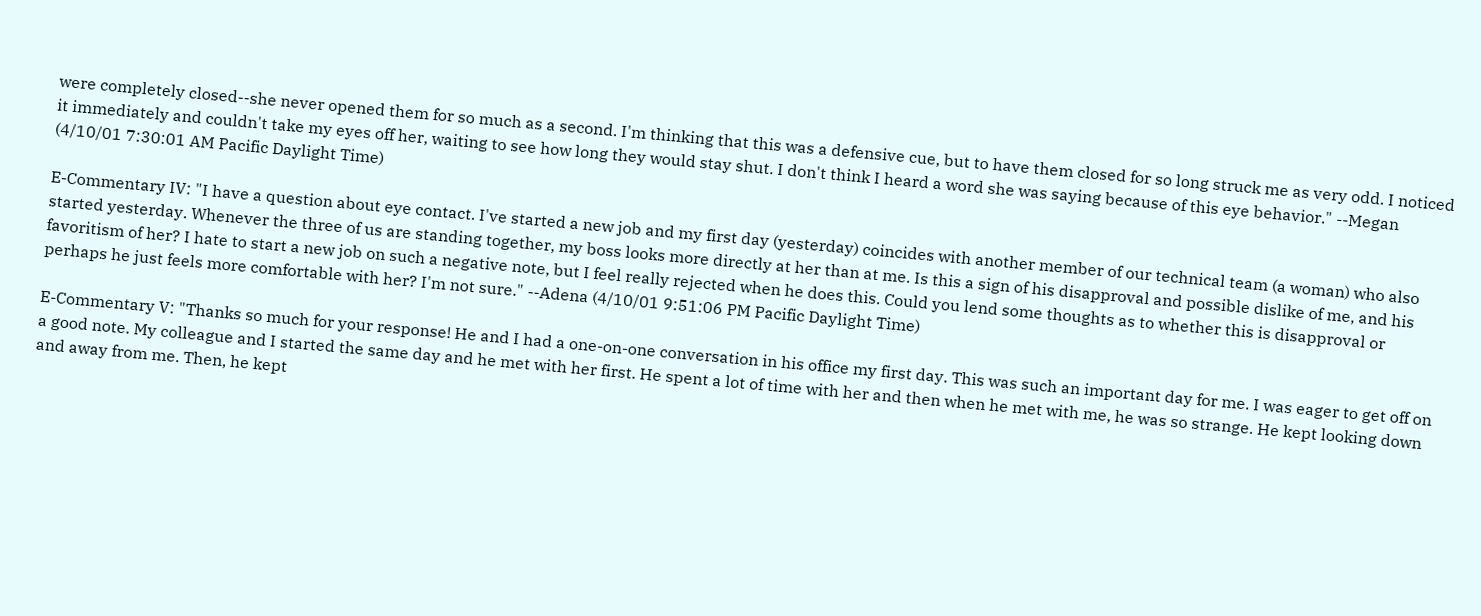were completely closed--she never opened them for so much as a second. I'm thinking that this was a defensive cue, but to have them closed for so long struck me as very odd. I noticed it immediately and couldn't take my eyes off her, waiting to see how long they would stay shut. I don't think I heard a word she was saying because of this eye behavior." --Megan (4/10/01 7:30:01 AM Pacific Daylight Time)

E-Commentary IV: "I have a question about eye contact. I've started a new job and my first day (yesterday) coincides with another member of our technical team (a woman) who also started yesterday. Whenever the three of us are standing together, my boss looks more directly at her than at me. Is this a sign of his disapproval and possible dislike of me, and his favoritism of her? I hate to start a new job on such a negative note, but I feel really rejected when he does this. Could you lend some thoughts as to whether this is disapproval or perhaps he just feels more comfortable with her? I'm not sure." --Adena (4/10/01 9:51:06 PM Pacific Daylight Time)

E-Commentary V: "Thanks so much for your response! He and I had a one-on-one conversation in his office my first day. This was such an important day for me. I was eager to get off on a good note. My colleague and I started the same day and he met with her first. He spent a lot of time with her and then when he met with me, he was so strange. He kept looking down and away from me. Then, he kept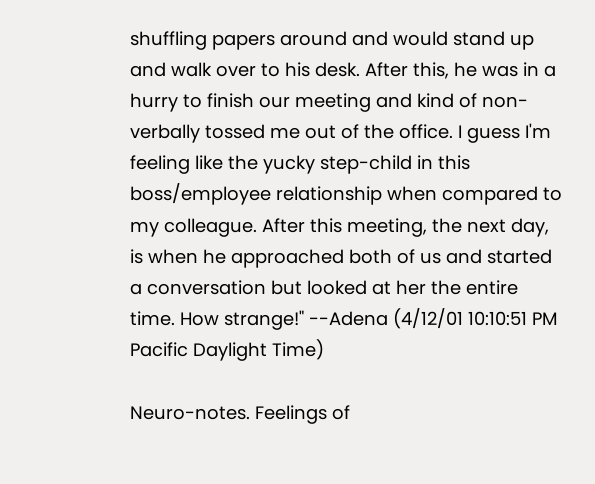shuffling papers around and would stand up and walk over to his desk. After this, he was in a hurry to finish our meeting and kind of non-verbally tossed me out of the office. I guess I'm feeling like the yucky step-child in this boss/employee relationship when compared to my colleague. After this meeting, the next day, is when he approached both of us and started a conversation but looked at her the entire time. How strange!" --Adena (4/12/01 10:10:51 PM Pacific Daylight Time)

Neuro-notes. Feelings of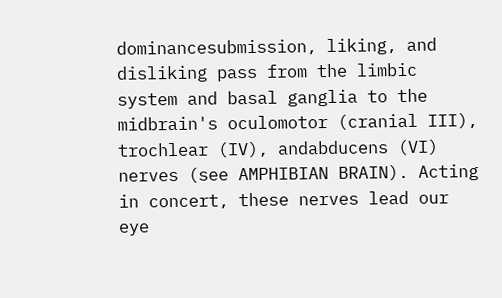dominancesubmission, liking, and disliking pass from the limbic system and basal ganglia to the midbrain's oculomotor (cranial III), trochlear (IV), andabducens (VI) nerves (see AMPHIBIAN BRAIN). Acting in concert, these nerves lead our eye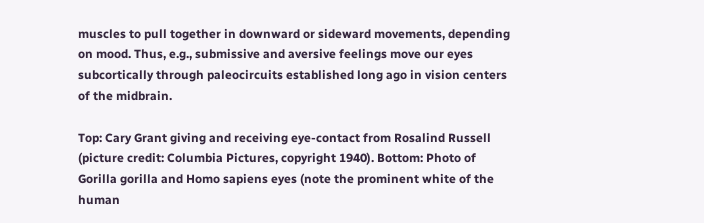muscles to pull together in downward or sideward movements, depending on mood. Thus, e.g., submissive and aversive feelings move our eyes subcortically through paleocircuits established long ago in vision centers of the midbrain.

Top: Cary Grant giving and receiving eye-contact from Rosalind Russell (picture credit: Columbia Pictures, copyright 1940). Bottom: Photo of Gorilla gorilla and Homo sapiens eyes (note the prominent white of the human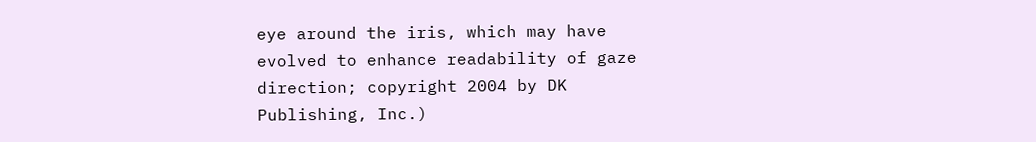eye around the iris, which may have evolved to enhance readability of gaze direction; copyright 2004 by DK Publishing, Inc.)